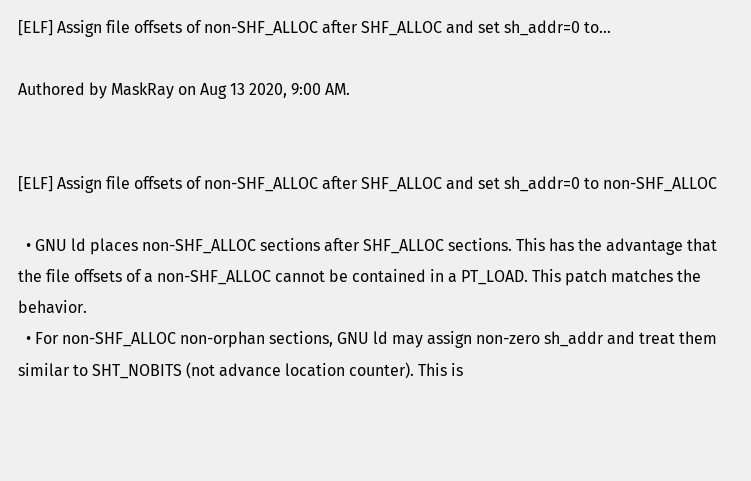[ELF] Assign file offsets of non-SHF_ALLOC after SHF_ALLOC and set sh_addr=0 to…

Authored by MaskRay on Aug 13 2020, 9:00 AM.


[ELF] Assign file offsets of non-SHF_ALLOC after SHF_ALLOC and set sh_addr=0 to non-SHF_ALLOC

  • GNU ld places non-SHF_ALLOC sections after SHF_ALLOC sections. This has the advantage that the file offsets of a non-SHF_ALLOC cannot be contained in a PT_LOAD. This patch matches the behavior.
  • For non-SHF_ALLOC non-orphan sections, GNU ld may assign non-zero sh_addr and treat them similar to SHT_NOBITS (not advance location counter). This is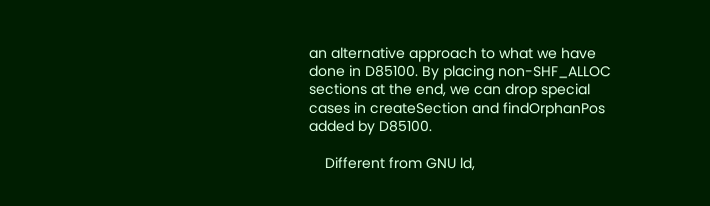an alternative approach to what we have done in D85100. By placing non-SHF_ALLOC sections at the end, we can drop special cases in createSection and findOrphanPos added by D85100.

    Different from GNU ld,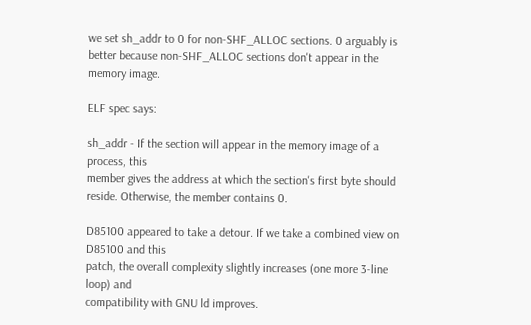we set sh_addr to 0 for non-SHF_ALLOC sections. 0 arguably is better because non-SHF_ALLOC sections don't appear in the memory image.

ELF spec says:

sh_addr - If the section will appear in the memory image of a process, this
member gives the address at which the section's first byte should
reside. Otherwise, the member contains 0.

D85100 appeared to take a detour. If we take a combined view on D85100 and this
patch, the overall complexity slightly increases (one more 3-line loop) and
compatibility with GNU ld improves.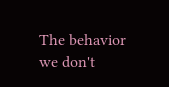The behavior we don't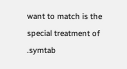want to match is the special treatment of .symtab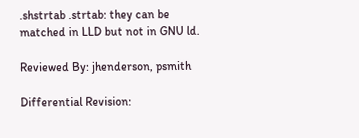.shstrtab .strtab: they can be matched in LLD but not in GNU ld.

Reviewed By: jhenderson, psmith

Differential Revision: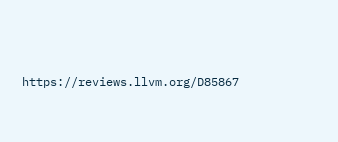https://reviews.llvm.org/D85867